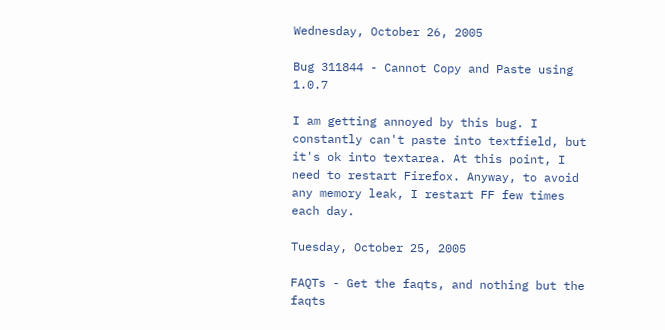Wednesday, October 26, 2005

Bug 311844 - Cannot Copy and Paste using 1.0.7

I am getting annoyed by this bug. I constantly can't paste into textfield, but it's ok into textarea. At this point, I need to restart Firefox. Anyway, to avoid any memory leak, I restart FF few times each day.

Tuesday, October 25, 2005

FAQTs - Get the faqts, and nothing but the faqts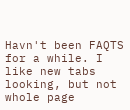Havn't been FAQTS for a while. I like new tabs looking, but not whole page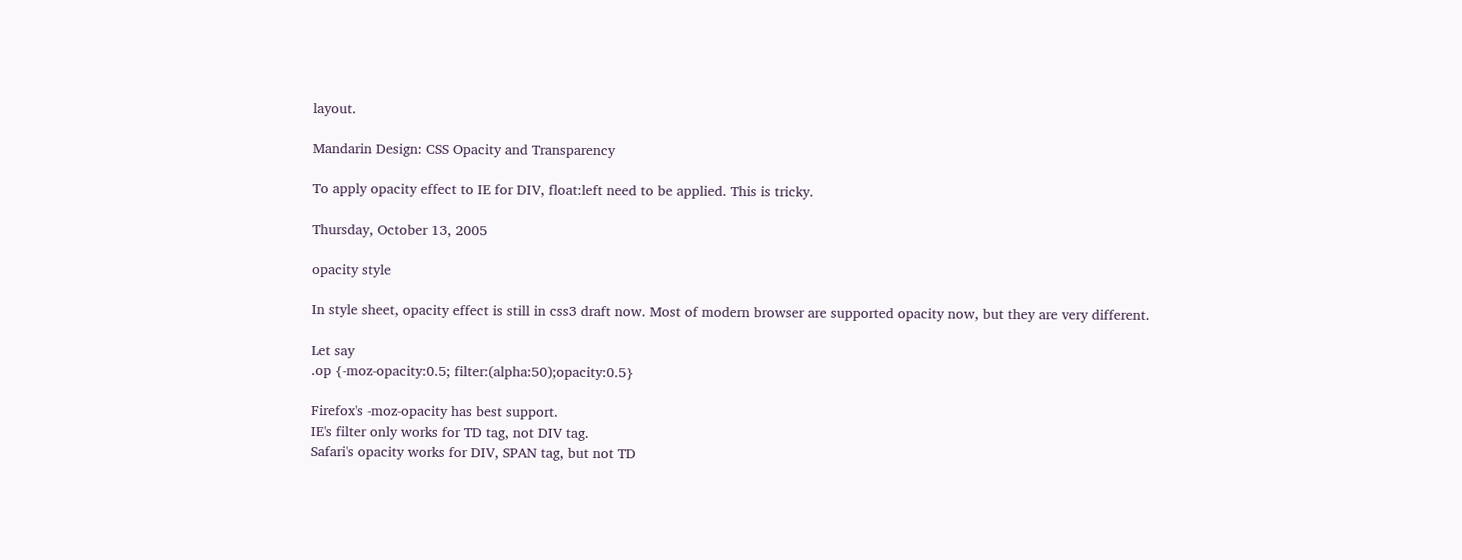layout.

Mandarin Design: CSS Opacity and Transparency

To apply opacity effect to IE for DIV, float:left need to be applied. This is tricky.

Thursday, October 13, 2005

opacity style

In style sheet, opacity effect is still in css3 draft now. Most of modern browser are supported opacity now, but they are very different.

Let say
.op {-moz-opacity:0.5; filter:(alpha:50);opacity:0.5}

Firefox's -moz-opacity has best support.
IE's filter only works for TD tag, not DIV tag.
Safari's opacity works for DIV, SPAN tag, but not TD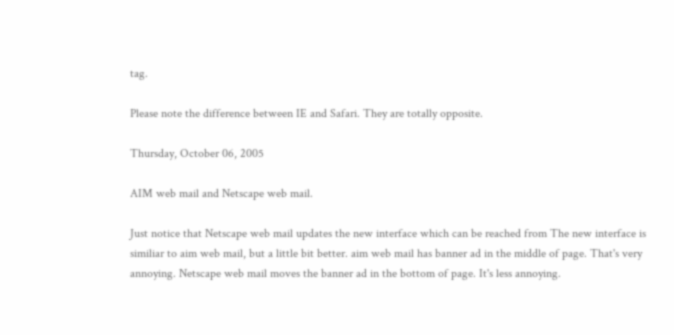tag.

Please note the difference between IE and Safari. They are totally opposite.

Thursday, October 06, 2005

AIM web mail and Netscape web mail.

Just notice that Netscape web mail updates the new interface which can be reached from The new interface is similiar to aim web mail, but a little bit better. aim web mail has banner ad in the middle of page. That's very annoying. Netscape web mail moves the banner ad in the bottom of page. It's less annoying.